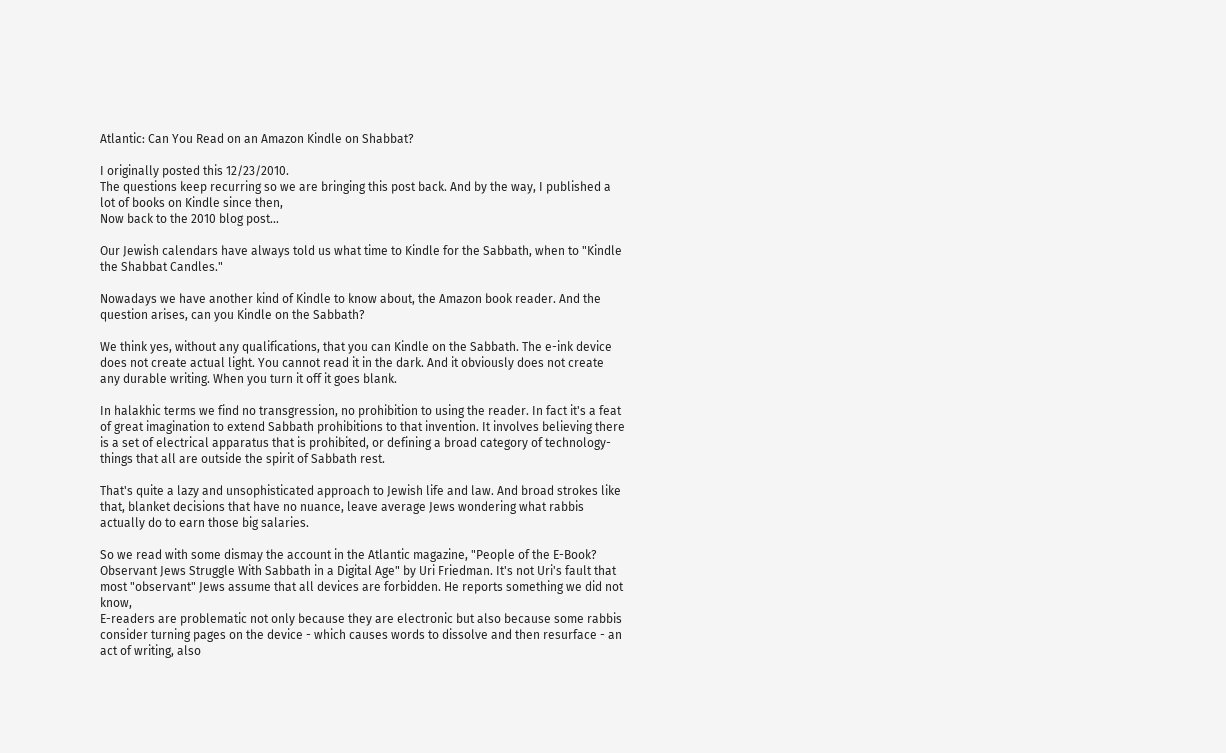Atlantic: Can You Read on an Amazon Kindle on Shabbat?

I originally posted this 12/23/2010.
The questions keep recurring so we are bringing this post back. And by the way, I published a lot of books on Kindle since then,
Now back to the 2010 blog post...

Our Jewish calendars have always told us what time to Kindle for the Sabbath, when to "Kindle the Shabbat Candles."

Nowadays we have another kind of Kindle to know about, the Amazon book reader. And the question arises, can you Kindle on the Sabbath?

We think yes, without any qualifications, that you can Kindle on the Sabbath. The e-ink device does not create actual light. You cannot read it in the dark. And it obviously does not create any durable writing. When you turn it off it goes blank.

In halakhic terms we find no transgression, no prohibition to using the reader. In fact it's a feat of great imagination to extend Sabbath prohibitions to that invention. It involves believing there is a set of electrical apparatus that is prohibited, or defining a broad category of technology-things that all are outside the spirit of Sabbath rest.

That's quite a lazy and unsophisticated approach to Jewish life and law. And broad strokes like that, blanket decisions that have no nuance, leave average Jews wondering what rabbis actually do to earn those big salaries.

So we read with some dismay the account in the Atlantic magazine, "People of the E-Book? Observant Jews Struggle With Sabbath in a Digital Age" by Uri Friedman. It's not Uri's fault that most "observant" Jews assume that all devices are forbidden. He reports something we did not know,
E-readers are problematic not only because they are electronic but also because some rabbis consider turning pages on the device - which causes words to dissolve and then resurface - an act of writing, also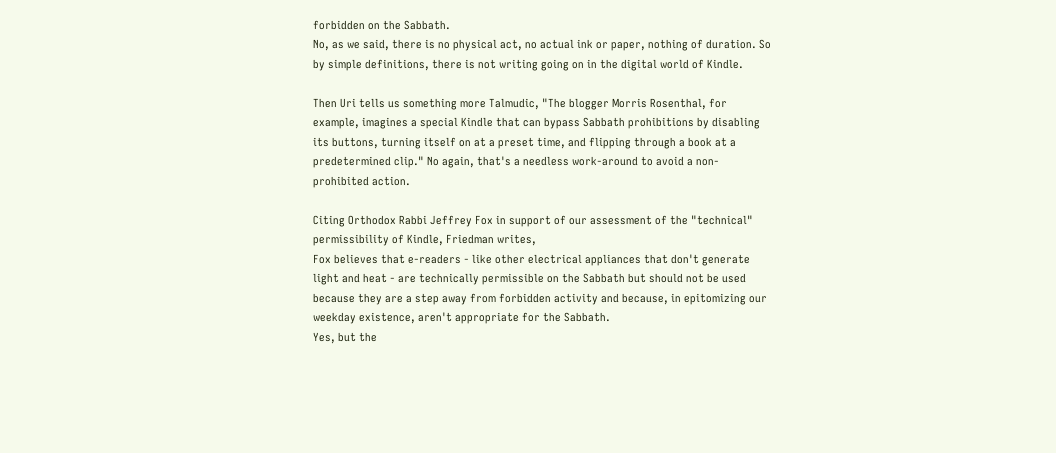forbidden on the Sabbath.
No, as we said, there is no physical act, no actual ink or paper, nothing of duration. So by simple definitions, there is not writing going on in the digital world of Kindle.

Then Uri tells us something more Talmudic, "The blogger Morris Rosenthal, for example, imagines a special Kindle that can bypass Sabbath prohibitions by disabling its buttons, turning itself on at a preset time, and flipping through a book at a predetermined clip." No again, that's a needless work-around to avoid a non-prohibited action.

Citing Orthodox Rabbi Jeffrey Fox in support of our assessment of the "technical" permissibility of Kindle, Friedman writes,
Fox believes that e-readers - like other electrical appliances that don't generate light and heat - are technically permissible on the Sabbath but should not be used because they are a step away from forbidden activity and because, in epitomizing our weekday existence, aren't appropriate for the Sabbath.
Yes, but the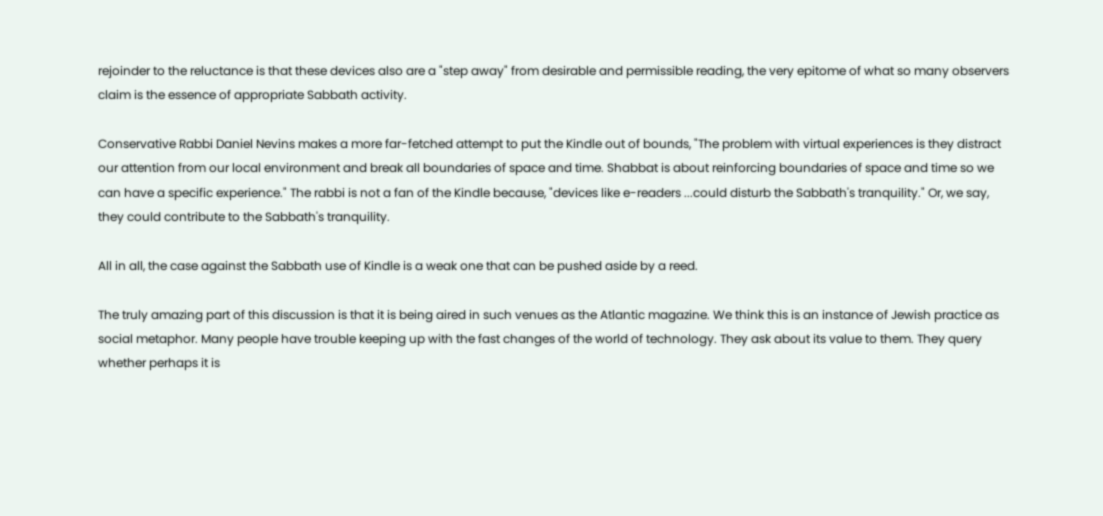rejoinder to the reluctance is that these devices also are a "step away" from desirable and permissible reading, the very epitome of what so many observers claim is the essence of appropriate Sabbath activity.

Conservative Rabbi Daniel Nevins makes a more far-fetched attempt to put the Kindle out of bounds, "The problem with virtual experiences is they distract our attention from our local environment and break all boundaries of space and time. Shabbat is about reinforcing boundaries of space and time so we can have a specific experience." The rabbi is not a fan of the Kindle because, "devices like e-readers ...could disturb the Sabbath's tranquility." Or, we say, they could contribute to the Sabbath's tranquility.

All in all, the case against the Sabbath use of Kindle is a weak one that can be pushed aside by a reed.

The truly amazing part of this discussion is that it is being aired in such venues as the Atlantic magazine. We think this is an instance of Jewish practice as social metaphor. Many people have trouble keeping up with the fast changes of the world of technology. They ask about its value to them. They query whether perhaps it is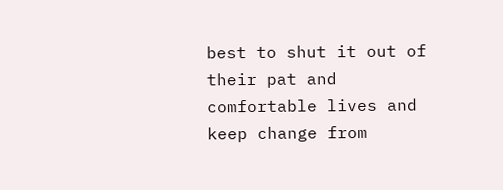best to shut it out of their pat and comfortable lives and keep change from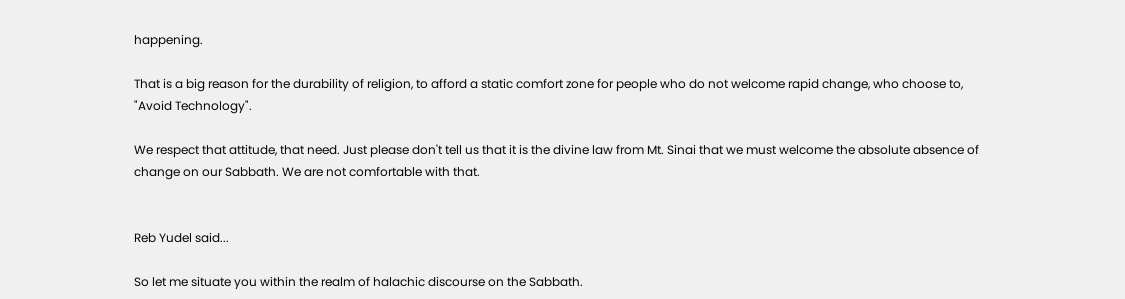happening.

That is a big reason for the durability of religion, to afford a static comfort zone for people who do not welcome rapid change, who choose to, "Avoid Technology".

We respect that attitude, that need. Just please don't tell us that it is the divine law from Mt. Sinai that we must welcome the absolute absence of change on our Sabbath. We are not comfortable with that.


Reb Yudel said...

So let me situate you within the realm of halachic discourse on the Sabbath.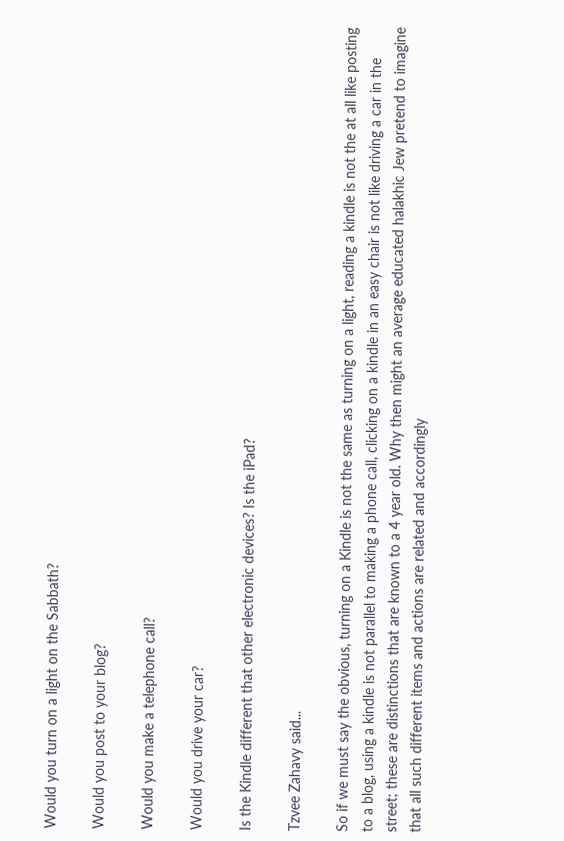Would you turn on a light on the Sabbath?

Would you post to your blog?

Would you make a telephone call?

Would you drive your car?

Is the Kindle different that other electronic devices? Is the iPad?

Tzvee Zahavy said...

So if we must say the obvious, turning on a Kindle is not the same as turning on a light, reading a kindle is not the at all like posting to a blog, using a kindle is not parallel to making a phone call, clicking on a kindle in an easy chair is not like driving a car in the street; these are distinctions that are known to a 4 year old. Why then might an average educated halakhic Jew pretend to imagine that all such different items and actions are related and accordingly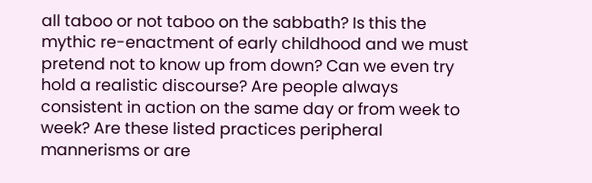all taboo or not taboo on the sabbath? Is this the mythic re-enactment of early childhood and we must pretend not to know up from down? Can we even try hold a realistic discourse? Are people always consistent in action on the same day or from week to week? Are these listed practices peripheral mannerisms or are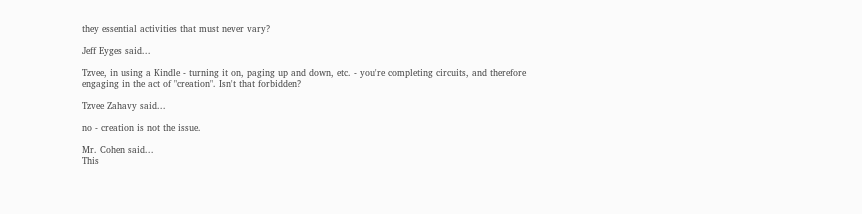they essential activities that must never vary?

Jeff Eyges said...

Tzvee, in using a Kindle - turning it on, paging up and down, etc. - you're completing circuits, and therefore engaging in the act of "creation". Isn't that forbidden?

Tzvee Zahavy said...

no - creation is not the issue.

Mr. Cohen said...
This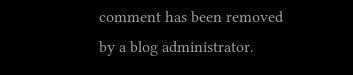comment has been removed by a blog administrator.